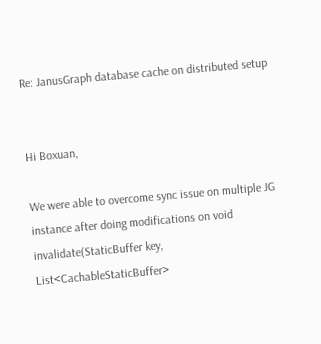Re: JanusGraph database cache on distributed setup


Hi Boxuan,

We were able to overcome sync issue on multiple JG instance after doing modifications on void invalidate(StaticBuffer key, List<CachableStaticBuffer>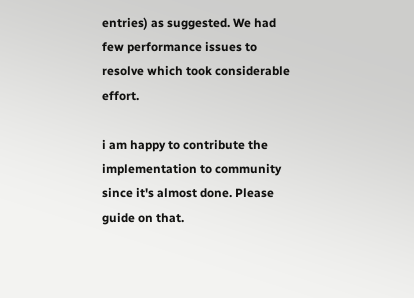entries) as suggested. We had few performance issues to resolve which took considerable effort.

i am happy to contribute the implementation to community since it's almost done. Please guide on that.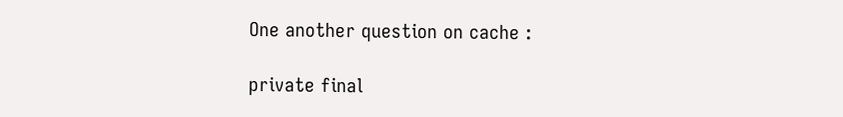One another question on cache :

private final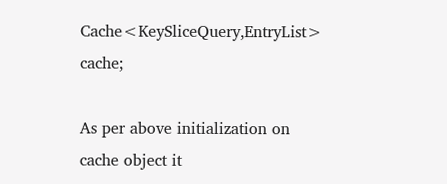Cache<KeySliceQuery,EntryList> cache;

As per above initialization on cache object it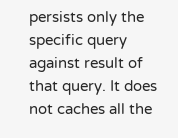persists only the specific query against result of that query. It does not caches all the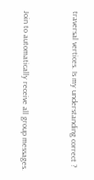traversal vertices. Is my understanding correct ?


Join to automatically receive all group messages.